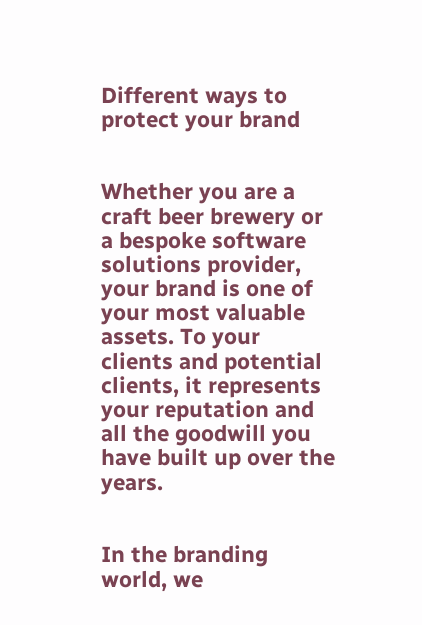Different ways to protect your brand


Whether you are a craft beer brewery or a bespoke software solutions provider, your brand is one of your most valuable assets. To your clients and potential clients, it represents your reputation and all the goodwill you have built up over the years.


In the branding world, we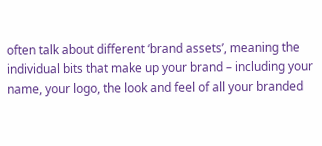often talk about different ‘brand assets’, meaning the individual bits that make up your brand – including your name, your logo, the look and feel of all your branded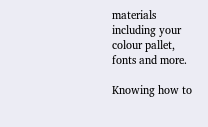materials including your colour pallet, fonts and more.

Knowing how to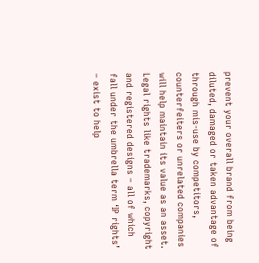prevent your overall brand from being diluted, damaged or taken advantage of through mis-use by competitors, counterfeiters or unrelated companies will help maintain its value as an asset. Legal rights like trademarks, copyright and registered designs – all of which fall under the umbrella term ‘IP rights’ – exist to help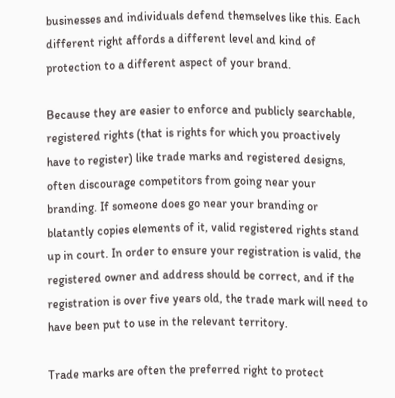businesses and individuals defend themselves like this. Each different right affords a different level and kind of protection to a different aspect of your brand.

Because they are easier to enforce and publicly searchable, registered rights (that is rights for which you proactively have to register) like trade marks and registered designs, often discourage competitors from going near your branding. If someone does go near your branding or blatantly copies elements of it, valid registered rights stand up in court. In order to ensure your registration is valid, the registered owner and address should be correct, and if the registration is over five years old, the trade mark will need to have been put to use in the relevant territory.

Trade marks are often the preferred right to protect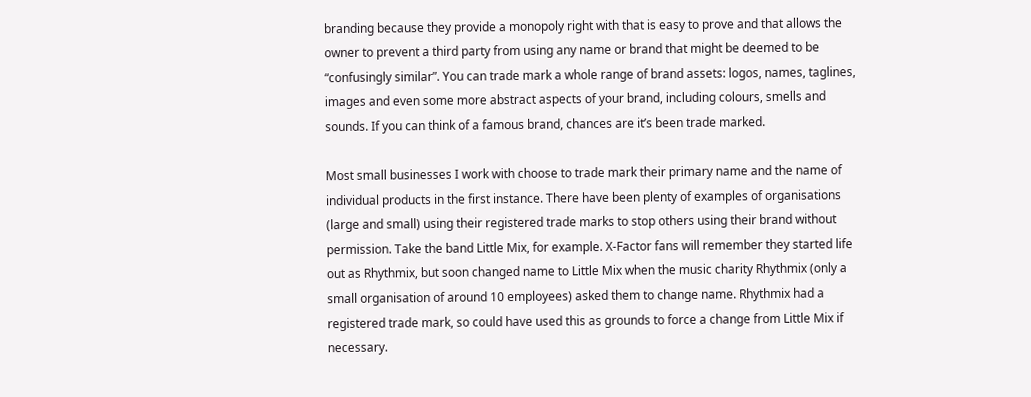branding because they provide a monopoly right with that is easy to prove and that allows the owner to prevent a third party from using any name or brand that might be deemed to be “confusingly similar”. You can trade mark a whole range of brand assets: logos, names, taglines, images and even some more abstract aspects of your brand, including colours, smells and sounds. If you can think of a famous brand, chances are it’s been trade marked.

Most small businesses I work with choose to trade mark their primary name and the name of individual products in the first instance. There have been plenty of examples of organisations (large and small) using their registered trade marks to stop others using their brand without permission. Take the band Little Mix, for example. X-Factor fans will remember they started life out as Rhythmix, but soon changed name to Little Mix when the music charity Rhythmix (only a small organisation of around 10 employees) asked them to change name. Rhythmix had a registered trade mark, so could have used this as grounds to force a change from Little Mix if necessary.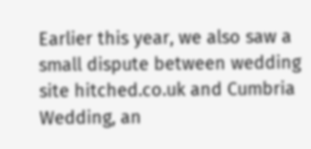Earlier this year, we also saw a small dispute between wedding site hitched.co.uk and Cumbria Wedding, an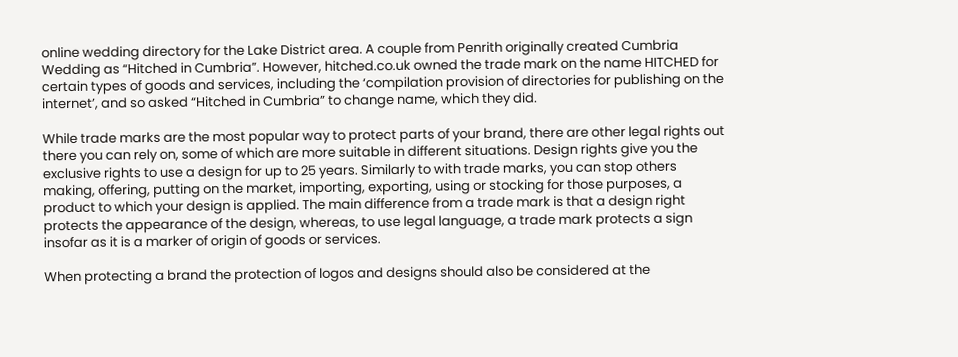online wedding directory for the Lake District area. A couple from Penrith originally created Cumbria Wedding as “Hitched in Cumbria”. However, hitched.co.uk owned the trade mark on the name HITCHED for certain types of goods and services, including the ‘compilation provision of directories for publishing on the internet’, and so asked “Hitched in Cumbria” to change name, which they did.

While trade marks are the most popular way to protect parts of your brand, there are other legal rights out there you can rely on, some of which are more suitable in different situations. Design rights give you the exclusive rights to use a design for up to 25 years. Similarly to with trade marks, you can stop others making, offering, putting on the market, importing, exporting, using or stocking for those purposes, a product to which your design is applied. The main difference from a trade mark is that a design right protects the appearance of the design, whereas, to use legal language, a trade mark protects a sign insofar as it is a marker of origin of goods or services.

When protecting a brand the protection of logos and designs should also be considered at the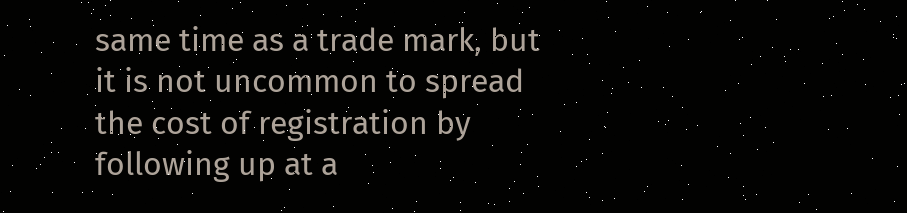same time as a trade mark, but it is not uncommon to spread the cost of registration by following up at a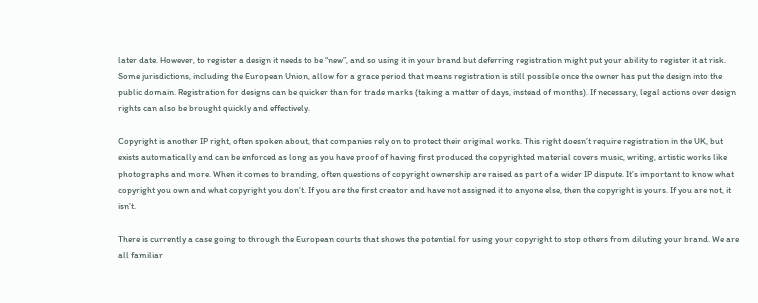later date. However, to register a design it needs to be “new”, and so using it in your brand but deferring registration might put your ability to register it at risk. Some jurisdictions, including the European Union, allow for a grace period that means registration is still possible once the owner has put the design into the public domain. Registration for designs can be quicker than for trade marks (taking a matter of days, instead of months). If necessary, legal actions over design rights can also be brought quickly and effectively.

Copyright is another IP right, often spoken about, that companies rely on to protect their original works. This right doesn’t require registration in the UK, but exists automatically and can be enforced as long as you have proof of having first produced the copyrighted material covers music, writing, artistic works like photographs and more. When it comes to branding, often questions of copyright ownership are raised as part of a wider IP dispute. It’s important to know what copyright you own and what copyright you don’t. If you are the first creator and have not assigned it to anyone else, then the copyright is yours. If you are not, it isn’t.

There is currently a case going to through the European courts that shows the potential for using your copyright to stop others from diluting your brand. We are all familiar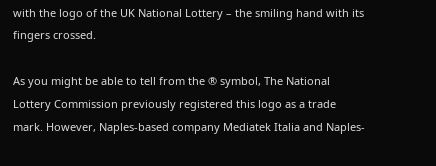with the logo of the UK National Lottery – the smiling hand with its fingers crossed.

As you might be able to tell from the ® symbol, The National Lottery Commission previously registered this logo as a trade mark. However, Naples-based company Mediatek Italia and Naples-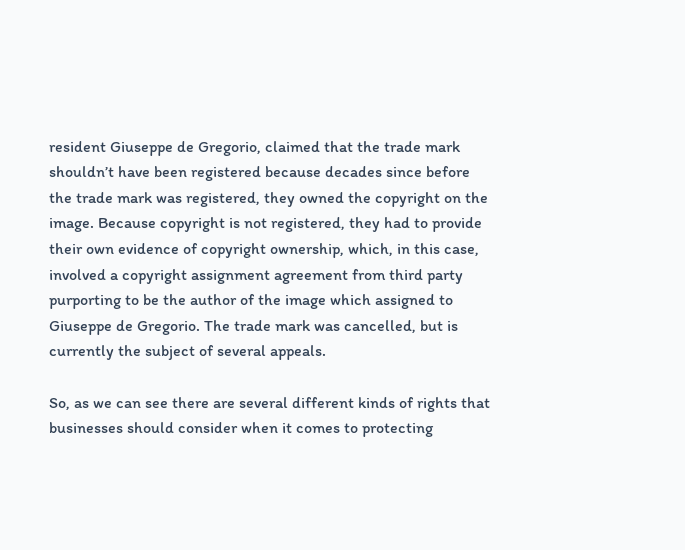resident Giuseppe de Gregorio, claimed that the trade mark shouldn’t have been registered because decades since before the trade mark was registered, they owned the copyright on the image. Because copyright is not registered, they had to provide their own evidence of copyright ownership, which, in this case, involved a copyright assignment agreement from third party purporting to be the author of the image which assigned to Giuseppe de Gregorio. The trade mark was cancelled, but is currently the subject of several appeals.

So, as we can see there are several different kinds of rights that businesses should consider when it comes to protecting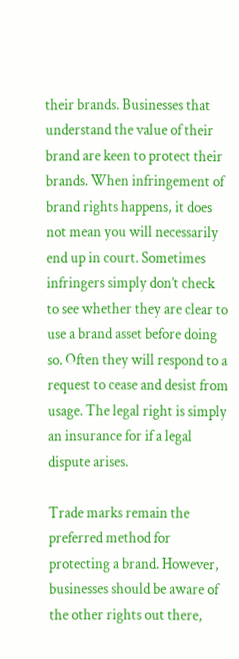their brands. Businesses that understand the value of their brand are keen to protect their brands. When infringement of brand rights happens, it does not mean you will necessarily end up in court. Sometimes infringers simply don’t check to see whether they are clear to use a brand asset before doing so. Often they will respond to a request to cease and desist from usage. The legal right is simply an insurance for if a legal dispute arises.

Trade marks remain the preferred method for protecting a brand. However, businesses should be aware of the other rights out there,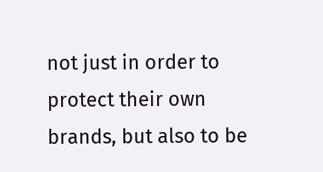not just in order to protect their own brands, but also to be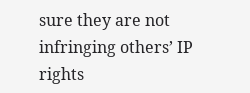sure they are not infringing others’ IP rights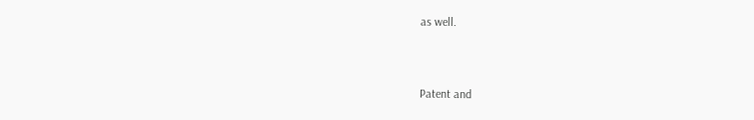as well.



Patent and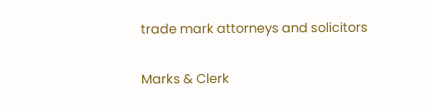trade mark attorneys and solicitors

Marks & Clerk